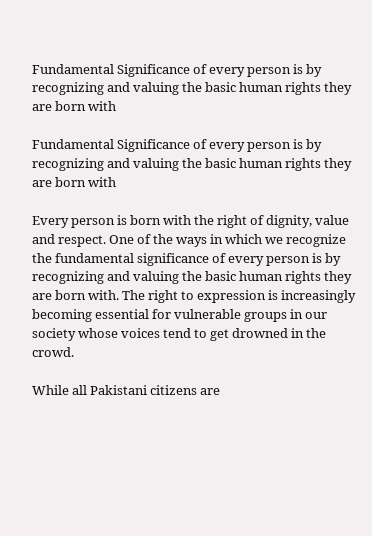Fundamental Significance of every person is by recognizing and valuing the basic human rights they are born with

Fundamental Significance of every person is by recognizing and valuing the basic human rights they are born with

Every person is born with the right of dignity, value and respect. One of the ways in which we recognize the fundamental significance of every person is by recognizing and valuing the basic human rights they are born with. The right to expression is increasingly becoming essential for vulnerable groups in our society whose voices tend to get drowned in the crowd.

While all Pakistani citizens are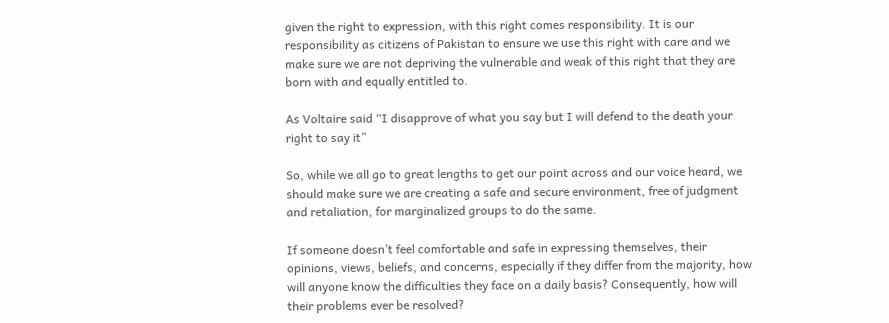given the right to expression, with this right comes responsibility. It is our responsibility as citizens of Pakistan to ensure we use this right with care and we make sure we are not depriving the vulnerable and weak of this right that they are born with and equally entitled to.

As Voltaire said “I disapprove of what you say but I will defend to the death your right to say it”

So, while we all go to great lengths to get our point across and our voice heard, we should make sure we are creating a safe and secure environment, free of judgment and retaliation, for marginalized groups to do the same.

If someone doesn’t feel comfortable and safe in expressing themselves, their opinions, views, beliefs, and concerns, especially if they differ from the majority, how will anyone know the difficulties they face on a daily basis? Consequently, how will their problems ever be resolved?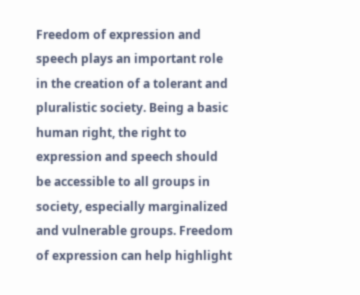Freedom of expression and speech plays an important role in the creation of a tolerant and pluralistic society. Being a basic human right, the right to expression and speech should be accessible to all groups in society, especially marginalized and vulnerable groups. Freedom of expression can help highlight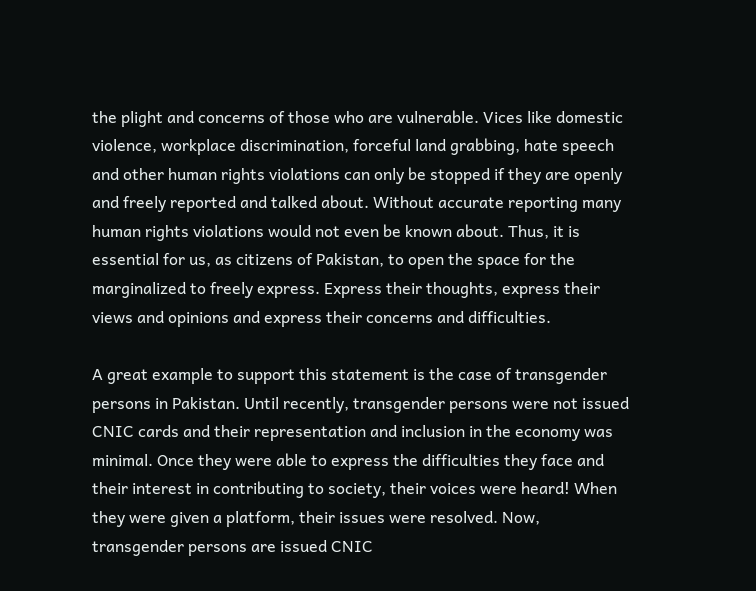the plight and concerns of those who are vulnerable. Vices like domestic violence, workplace discrimination, forceful land grabbing, hate speech and other human rights violations can only be stopped if they are openly and freely reported and talked about. Without accurate reporting many human rights violations would not even be known about. Thus, it is essential for us, as citizens of Pakistan, to open the space for the marginalized to freely express. Express their thoughts, express their views and opinions and express their concerns and difficulties.

A great example to support this statement is the case of transgender persons in Pakistan. Until recently, transgender persons were not issued CNIC cards and their representation and inclusion in the economy was minimal. Once they were able to express the difficulties they face and their interest in contributing to society, their voices were heard! When they were given a platform, their issues were resolved. Now, transgender persons are issued CNIC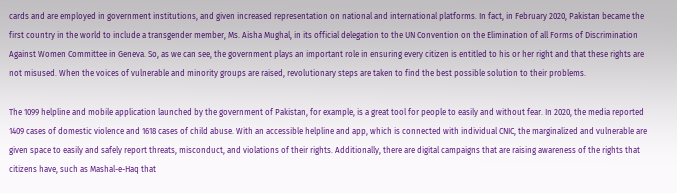cards and are employed in government institutions, and given increased representation on national and international platforms. In fact, in February 2020, Pakistan became the first country in the world to include a transgender member, Ms. Aisha Mughal, in its official delegation to the UN Convention on the Elimination of all Forms of Discrimination Against Women Committee in Geneva. So, as we can see, the government plays an important role in ensuring every citizen is entitled to his or her right and that these rights are not misused. When the voices of vulnerable and minority groups are raised, revolutionary steps are taken to find the best possible solution to their problems.

The 1099 helpline and mobile application launched by the government of Pakistan, for example, is a great tool for people to easily and without fear. In 2020, the media reported 1409 cases of domestic violence and 1618 cases of child abuse. With an accessible helpline and app, which is connected with individual CNIC, the marginalized and vulnerable are given space to easily and safely report threats, misconduct, and violations of their rights. Additionally, there are digital campaigns that are raising awareness of the rights that citizens have, such as Mashal-e-Haq that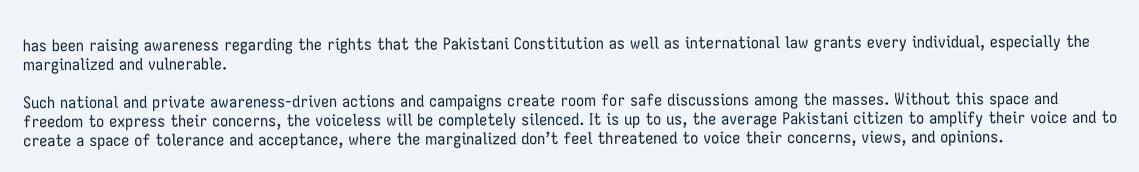has been raising awareness regarding the rights that the Pakistani Constitution as well as international law grants every individual, especially the marginalized and vulnerable.

Such national and private awareness-driven actions and campaigns create room for safe discussions among the masses. Without this space and freedom to express their concerns, the voiceless will be completely silenced. It is up to us, the average Pakistani citizen to amplify their voice and to create a space of tolerance and acceptance, where the marginalized don’t feel threatened to voice their concerns, views, and opinions.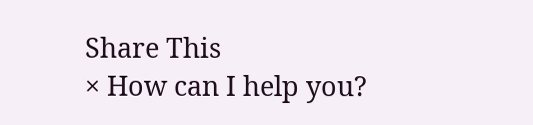Share This
× How can I help you?